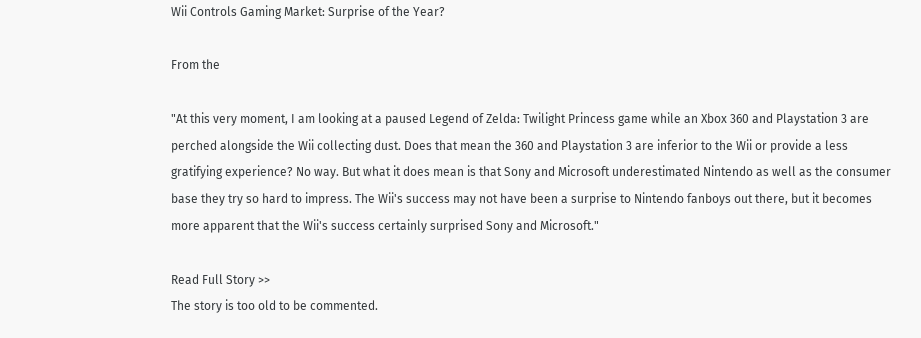Wii Controls Gaming Market: Surprise of the Year?

From the

"At this very moment, I am looking at a paused Legend of Zelda: Twilight Princess game while an Xbox 360 and Playstation 3 are perched alongside the Wii collecting dust. Does that mean the 360 and Playstation 3 are inferior to the Wii or provide a less gratifying experience? No way. But what it does mean is that Sony and Microsoft underestimated Nintendo as well as the consumer base they try so hard to impress. The Wii's success may not have been a surprise to Nintendo fanboys out there, but it becomes more apparent that the Wii's success certainly surprised Sony and Microsoft."

Read Full Story >>
The story is too old to be commented.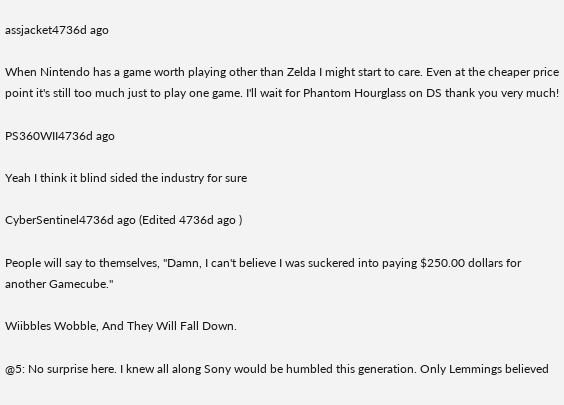assjacket4736d ago

When Nintendo has a game worth playing other than Zelda I might start to care. Even at the cheaper price point it's still too much just to play one game. I'll wait for Phantom Hourglass on DS thank you very much!

PS360WII4736d ago

Yeah I think it blind sided the industry for sure

CyberSentinel4736d ago (Edited 4736d ago )

People will say to themselves, "Damn, I can't believe I was suckered into paying $250.00 dollars for another Gamecube."

Wiibbles Wobble, And They Will Fall Down.

@5: No surprise here. I knew all along Sony would be humbled this generation. Only Lemmings believed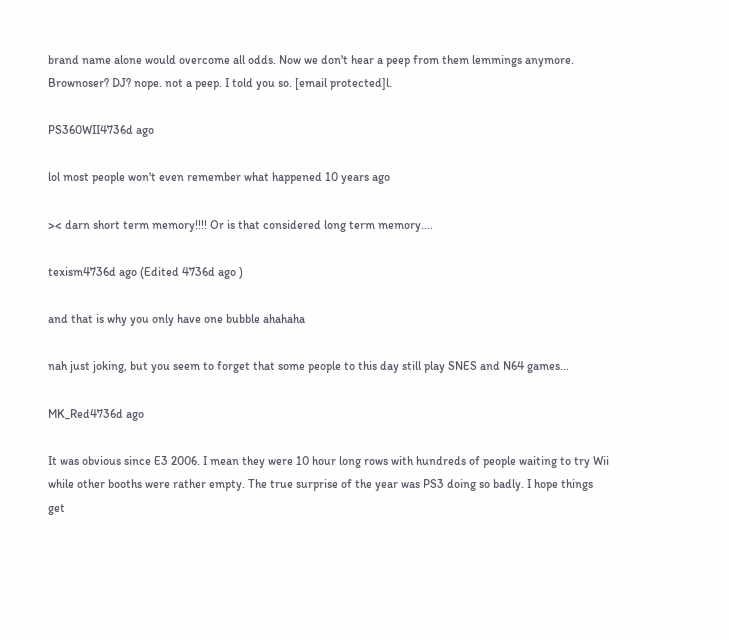brand name alone would overcome all odds. Now we don't hear a peep from them lemmings anymore. Brownoser? DJ? nope. not a peep. I told you so. [email protected]l.

PS360WII4736d ago

lol most people won't even remember what happened 10 years ago

>< darn short term memory!!!! Or is that considered long term memory....

texism4736d ago (Edited 4736d ago )

and that is why you only have one bubble ahahaha

nah just joking, but you seem to forget that some people to this day still play SNES and N64 games...

MK_Red4736d ago

It was obvious since E3 2006. I mean they were 10 hour long rows with hundreds of people waiting to try Wii while other booths were rather empty. The true surprise of the year was PS3 doing so badly. I hope things get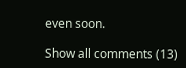even soon.

Show all comments (13)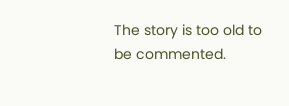The story is too old to be commented.